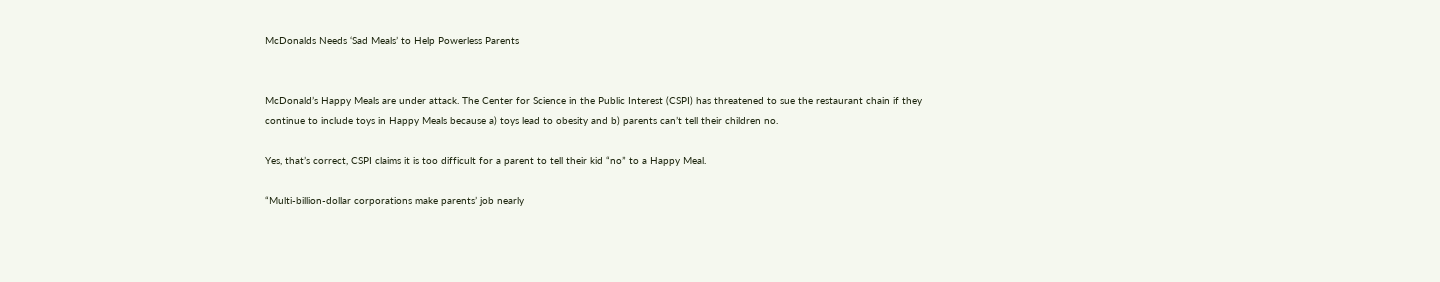McDonalds Needs ‘Sad Meals’ to Help Powerless Parents


McDonald’s Happy Meals are under attack. The Center for Science in the Public Interest (CSPI) has threatened to sue the restaurant chain if they continue to include toys in Happy Meals because a) toys lead to obesity and b) parents can’t tell their children no.

Yes, that’s correct, CSPI claims it is too difficult for a parent to tell their kid “no” to a Happy Meal.

“Multi-billion-dollar corporations make parents’ job nearly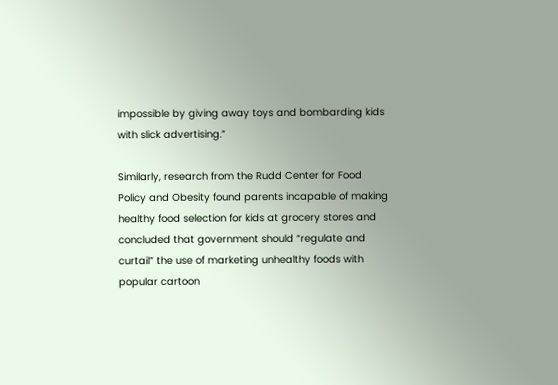impossible by giving away toys and bombarding kids with slick advertising.”

Similarly, research from the Rudd Center for Food Policy and Obesity found parents incapable of making healthy food selection for kids at grocery stores and concluded that government should “regulate and curtail” the use of marketing unhealthy foods with popular cartoon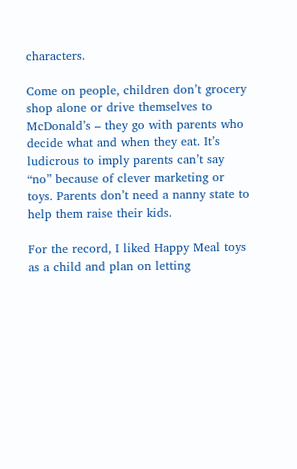characters.

Come on people, children don’t grocery shop alone or drive themselves to McDonald’s – they go with parents who decide what and when they eat. It’s ludicrous to imply parents can’t say “no” because of clever marketing or toys. Parents don’t need a nanny state to help them raise their kids.

For the record, I liked Happy Meal toys as a child and plan on letting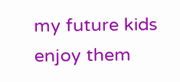my future kids enjoy them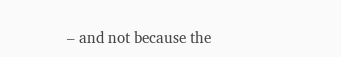– and not because the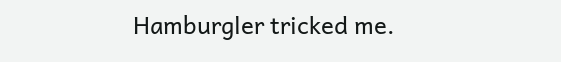Hamburgler tricked me.